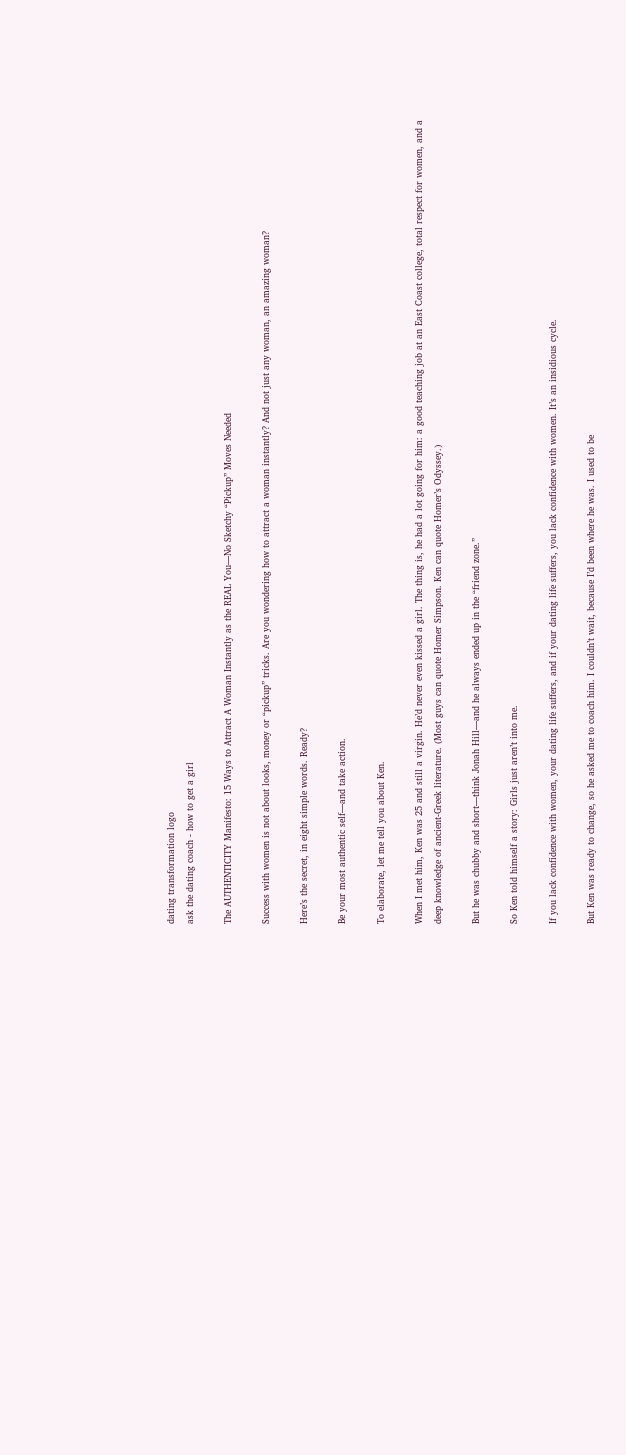dating transformation logo
ask the dating coach - how to get a girl

The AUTHENTICITY Manifesto: 15 Ways to Attract A Woman Instantly as the REAL You—No Sketchy “Pickup” Moves Needed

Success with women is not about looks, money or “pickup” tricks. Are you wondering how to attract a woman instantly? And not just any woman, an amazing woman?

Here’s the secret, in eight simple words. Ready?

Be your most authentic self—and take action.

To elaborate, let me tell you about Ken.

When I met him, Ken was 25 and still a virgin. He’d never even kissed a girl. The thing is, he had a lot going for him: a good teaching job at an East Coast college, total respect for women, and a deep knowledge of ancient-Greek literature. (Most guys can quote Homer Simpson. Ken can quote Homer’s Odyssey.)

But he was chubby and short—think Jonah Hill—and he always ended up in the “friend zone.”

So Ken told himself a story: Girls just aren’t into me.

If you lack confidence with women, your dating life suffers, and if your dating life suffers, you lack confidence with women. It’s an insidious cycle.

But Ken was ready to change, so he asked me to coach him. I couldn’t wait, because I’d been where he was. I used to be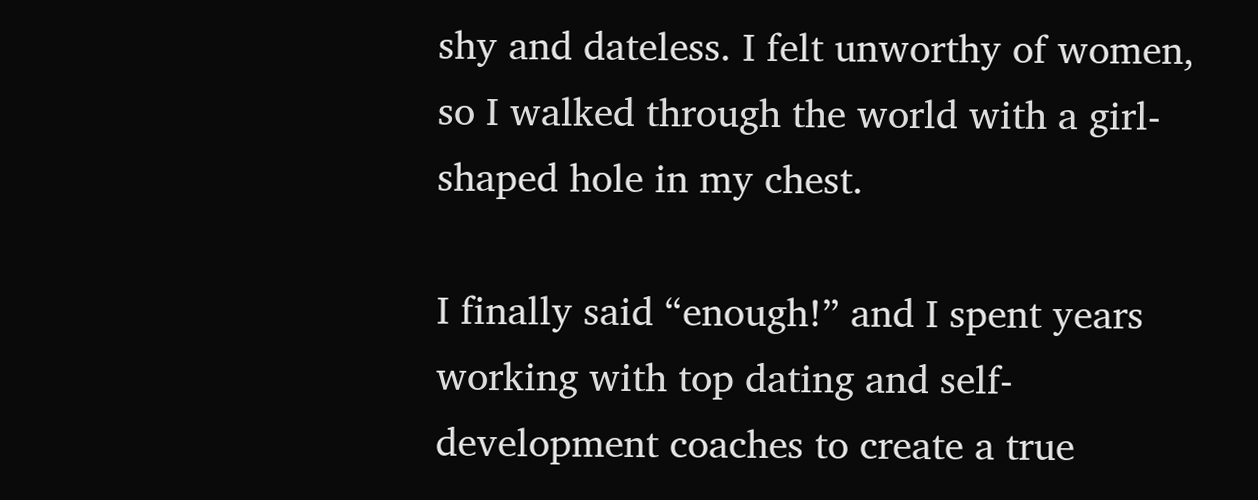shy and dateless. I felt unworthy of women, so I walked through the world with a girl-shaped hole in my chest.

I finally said “enough!” and I spent years working with top dating and self-development coaches to create a true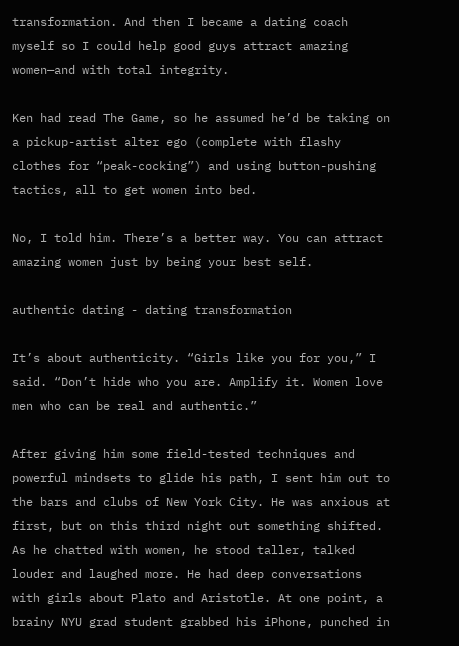transformation. And then I became a dating coach myself so I could help good guys attract amazing women—and with total integrity.

Ken had read The Game, so he assumed he’d be taking on a pickup-artist alter ego (complete with flashy clothes for “peak-cocking”) and using button-pushing tactics, all to get women into bed.

No, I told him. There’s a better way. You can attract amazing women just by being your best self.

authentic dating - dating transformation

It’s about authenticity. “Girls like you for you,” I said. “Don’t hide who you are. Amplify it. Women love men who can be real and authentic.”

After giving him some field-tested techniques and powerful mindsets to glide his path, I sent him out to the bars and clubs of New York City. He was anxious at first, but on this third night out something shifted. As he chatted with women, he stood taller, talked louder and laughed more. He had deep conversations with girls about Plato and Aristotle. At one point, a brainy NYU grad student grabbed his iPhone, punched in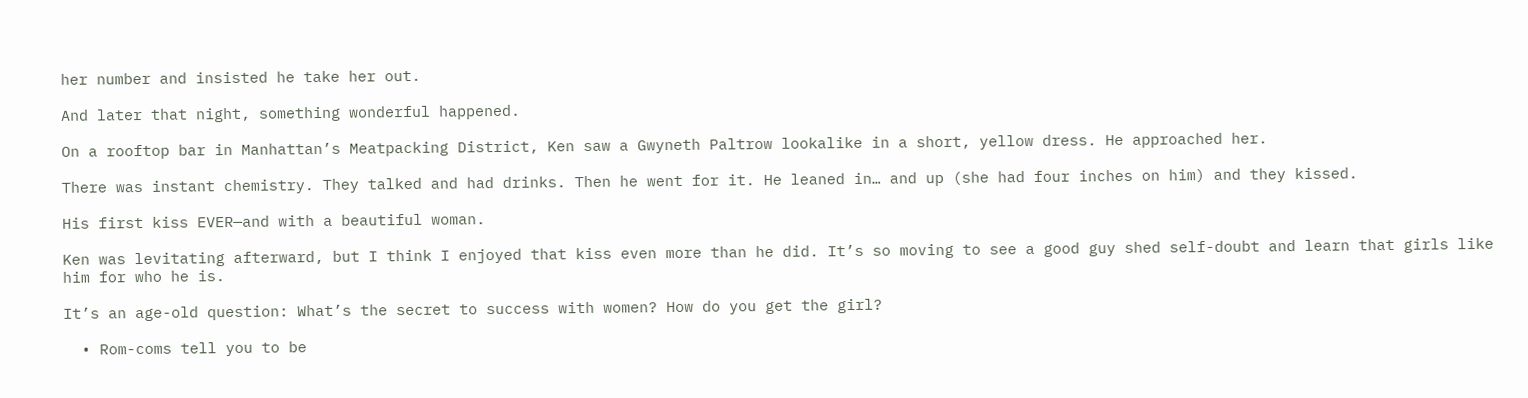her number and insisted he take her out.

And later that night, something wonderful happened.

On a rooftop bar in Manhattan’s Meatpacking District, Ken saw a Gwyneth Paltrow lookalike in a short, yellow dress. He approached her.

There was instant chemistry. They talked and had drinks. Then he went for it. He leaned in… and up (she had four inches on him) and they kissed.

His first kiss EVER—and with a beautiful woman.

Ken was levitating afterward, but I think I enjoyed that kiss even more than he did. It’s so moving to see a good guy shed self-doubt and learn that girls like him for who he is.

It’s an age-old question: What’s the secret to success with women? How do you get the girl?

  • Rom-coms tell you to be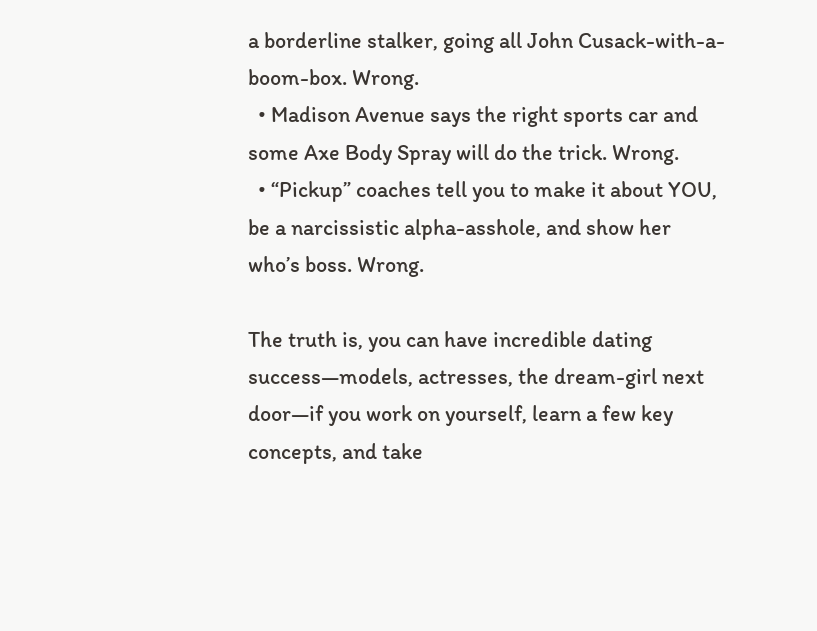a borderline stalker, going all John Cusack-with-a-boom-box. Wrong.
  • Madison Avenue says the right sports car and some Axe Body Spray will do the trick. Wrong.
  • “Pickup” coaches tell you to make it about YOU, be a narcissistic alpha-asshole, and show her who’s boss. Wrong.

The truth is, you can have incredible dating success—models, actresses, the dream-girl next door—if you work on yourself, learn a few key concepts, and take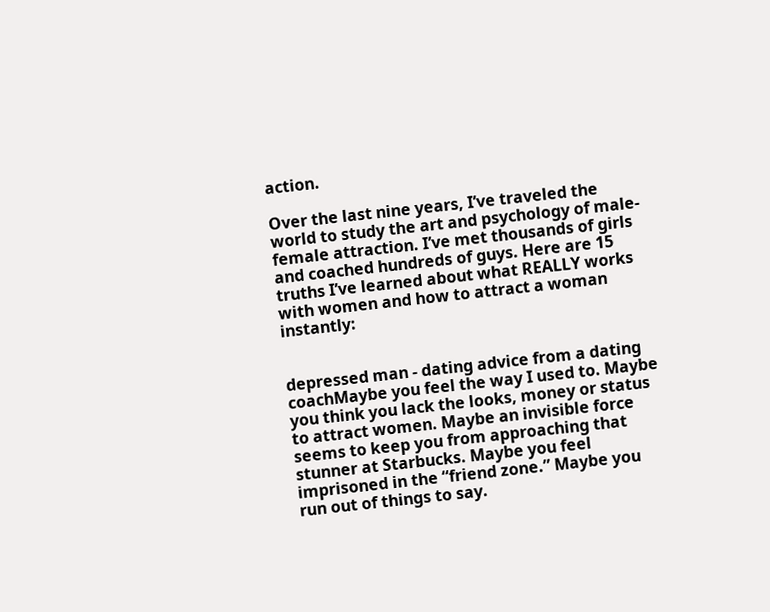action.

Over the last nine years, I’ve traveled the world to study the art and psychology of male-female attraction. I’ve met thousands of girls and coached hundreds of guys. Here are 15 truths I’ve learned about what REALLY works with women and how to attract a woman instantly:


depressed man - dating advice from a dating coachMaybe you feel the way I used to. Maybe you think you lack the looks, money or status to attract women. Maybe an invisible force seems to keep you from approaching that stunner at Starbucks. Maybe you feel imprisoned in the “friend zone.” Maybe you run out of things to say.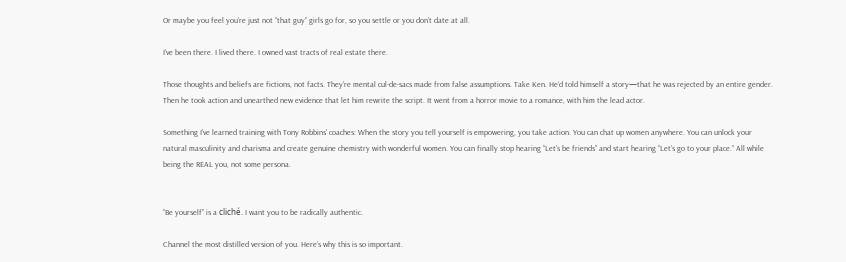Or maybe you feel you’re just not “that guy” girls go for, so you settle or you don’t date at all.

I’ve been there. I lived there. I owned vast tracts of real estate there.

Those thoughts and beliefs are fictions, not facts. They’re mental cul-de-sacs made from false assumptions. Take Ken. He’d told himself a story—that he was rejected by an entire gender. Then he took action and unearthed new evidence that let him rewrite the script. It went from a horror movie to a romance, with him the lead actor.

Something I’ve learned training with Tony Robbins' coaches: When the story you tell yourself is empowering, you take action. You can chat up women anywhere. You can unlock your natural masculinity and charisma and create genuine chemistry with wonderful women. You can finally stop hearing “Let’s be friends” and start hearing “Let’s go to your place.” All while being the REAL you, not some persona.


“Be yourself” is a cliché. I want you to be radically authentic.

Channel the most distilled version of you. Here’s why this is so important.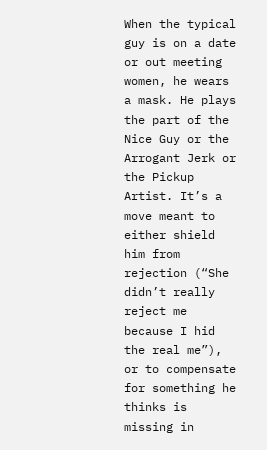When the typical guy is on a date or out meeting women, he wears a mask. He plays the part of the Nice Guy or the Arrogant Jerk or the Pickup Artist. It’s a move meant to either shield him from rejection (“She didn’t really reject me because I hid the real me”), or to compensate for something he thinks is missing in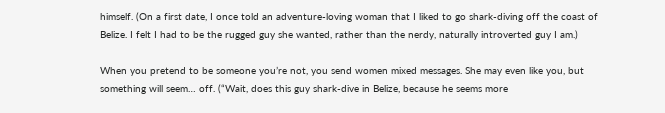himself. (On a first date, I once told an adventure-loving woman that I liked to go shark-diving off the coast of Belize. I felt I had to be the rugged guy she wanted, rather than the nerdy, naturally introverted guy I am.)

When you pretend to be someone you’re not, you send women mixed messages. She may even like you, but something will seem… off. (“Wait, does this guy shark-dive in Belize, because he seems more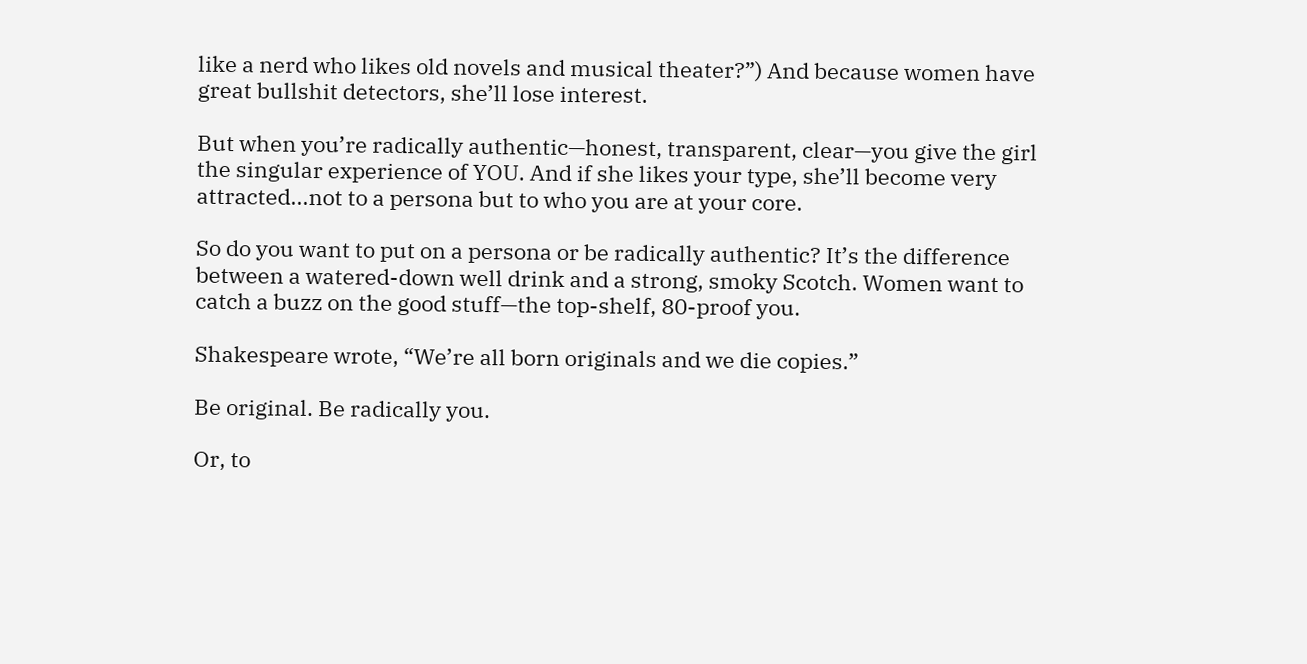like a nerd who likes old novels and musical theater?”) And because women have great bullshit detectors, she’ll lose interest.

But when you’re radically authentic—honest, transparent, clear—you give the girl the singular experience of YOU. And if she likes your type, she’ll become very attracted...not to a persona but to who you are at your core.

So do you want to put on a persona or be radically authentic? It’s the difference between a watered-down well drink and a strong, smoky Scotch. Women want to catch a buzz on the good stuff—the top-shelf, 80-proof you.

Shakespeare wrote, “We’re all born originals and we die copies.”

Be original. Be radically you.

Or, to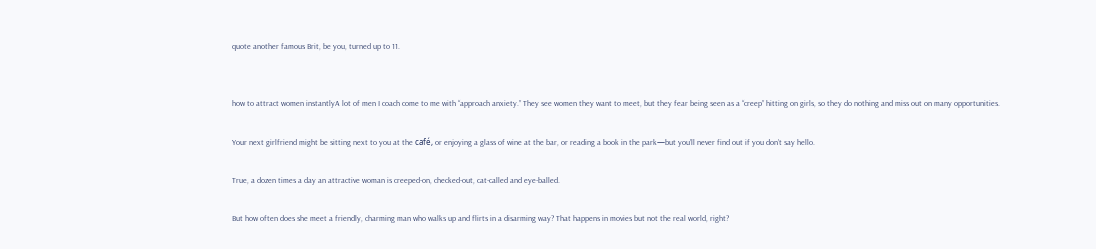quote another famous Brit, be you, turned up to 11.


how to attract women instantlyA lot of men I coach come to me with “approach anxiety.” They see women they want to meet, but they fear being seen as a “creep” hitting on girls, so they do nothing and miss out on many opportunities.

Your next girlfriend might be sitting next to you at the café, or enjoying a glass of wine at the bar, or reading a book in the park—but you’ll never find out if you don’t say hello.

True, a dozen times a day an attractive woman is creeped-on, checked-out, cat-called and eye-balled.

But how often does she meet a friendly, charming man who walks up and flirts in a disarming way? That happens in movies but not the real world, right?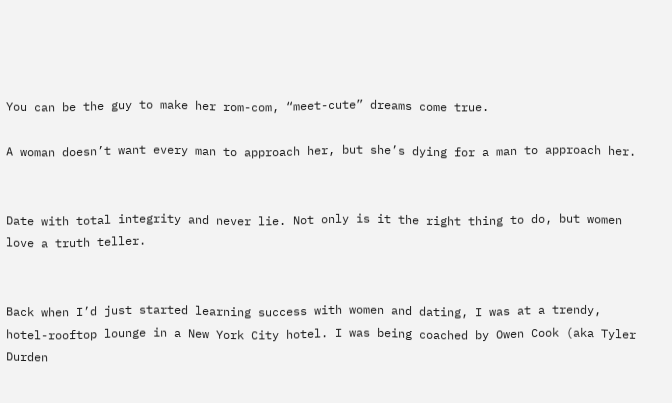You can be the guy to make her rom-com, “meet-cute” dreams come true.

A woman doesn’t want every man to approach her, but she’s dying for a man to approach her.


Date with total integrity and never lie. Not only is it the right thing to do, but women love a truth teller.


Back when I’d just started learning success with women and dating, I was at a trendy, hotel-rooftop lounge in a New York City hotel. I was being coached by Owen Cook (aka Tyler Durden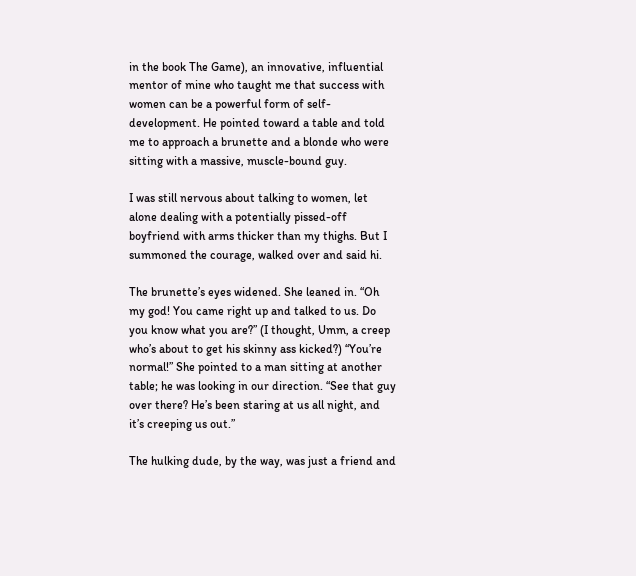in the book The Game), an innovative, influential mentor of mine who taught me that success with women can be a powerful form of self-development. He pointed toward a table and told me to approach a brunette and a blonde who were sitting with a massive, muscle-bound guy.

I was still nervous about talking to women, let alone dealing with a potentially pissed-off boyfriend with arms thicker than my thighs. But I summoned the courage, walked over and said hi.

The brunette’s eyes widened. She leaned in. “Oh my god! You came right up and talked to us. Do you know what you are?” (I thought, Umm, a creep who’s about to get his skinny ass kicked?) “You’re normal!” She pointed to a man sitting at another table; he was looking in our direction. “See that guy over there? He’s been staring at us all night, and it’s creeping us out.”

The hulking dude, by the way, was just a friend and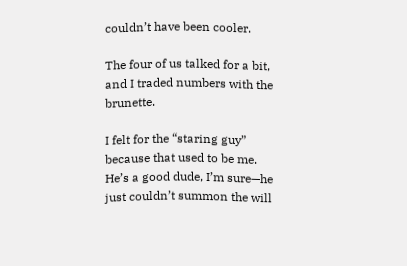couldn’t have been cooler.

The four of us talked for a bit, and I traded numbers with the brunette.

I felt for the “staring guy” because that used to be me. He’s a good dude, I’m sure—he just couldn’t summon the will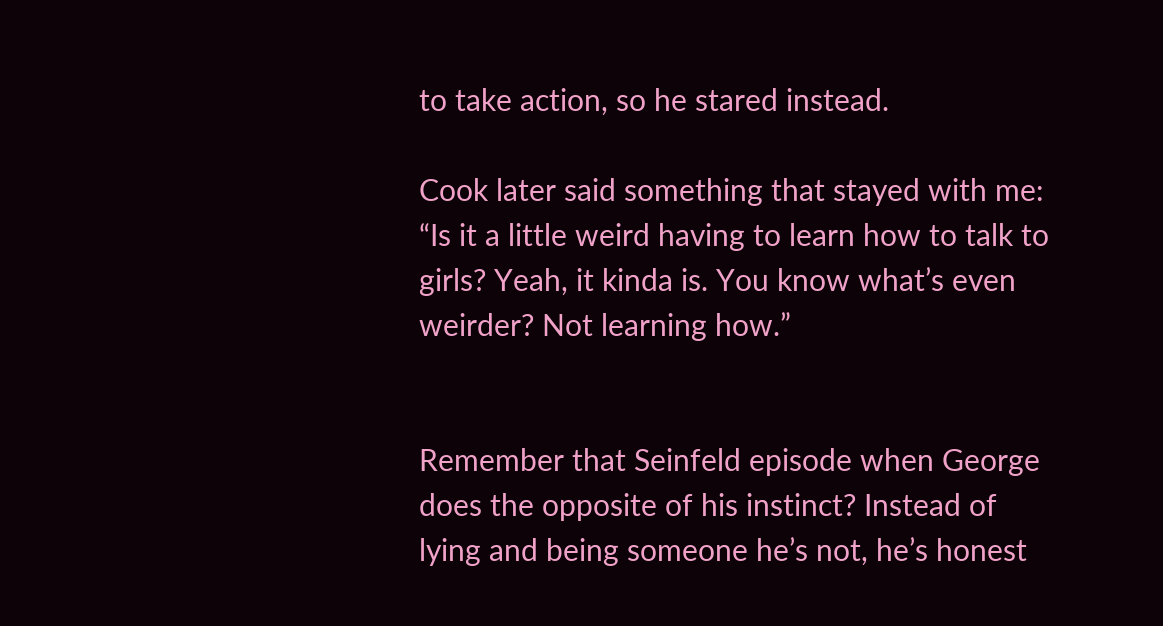to take action, so he stared instead.

Cook later said something that stayed with me: “Is it a little weird having to learn how to talk to girls? Yeah, it kinda is. You know what’s even weirder? Not learning how.”


Remember that Seinfeld episode when George does the opposite of his instinct? Instead of lying and being someone he’s not, he’s honest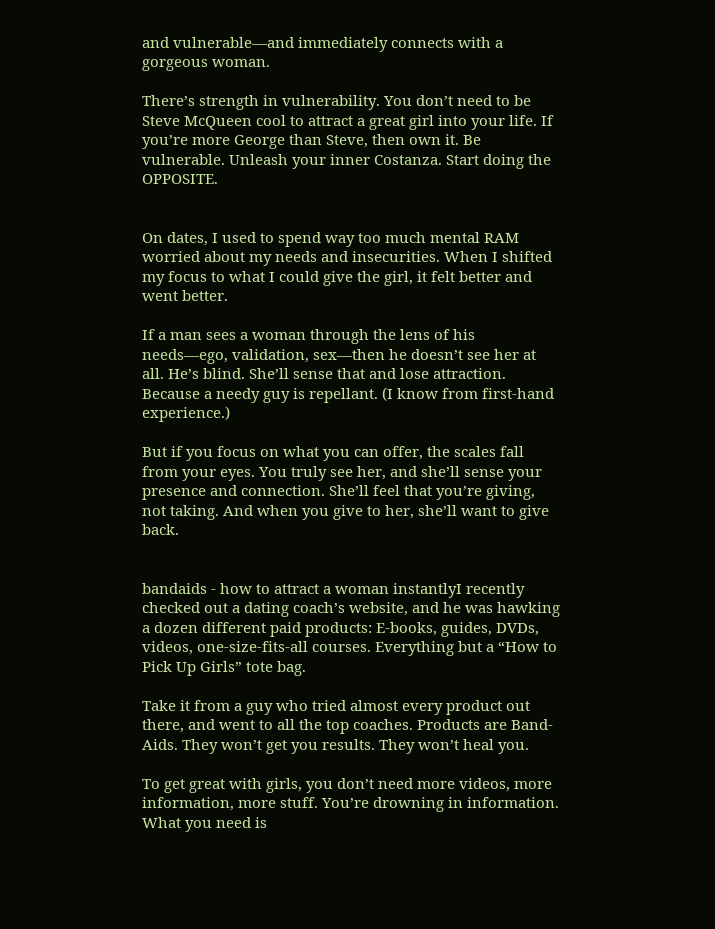and vulnerable—and immediately connects with a gorgeous woman.

There’s strength in vulnerability. You don’t need to be Steve McQueen cool to attract a great girl into your life. If you’re more George than Steve, then own it. Be vulnerable. Unleash your inner Costanza. Start doing the OPPOSITE.


On dates, I used to spend way too much mental RAM worried about my needs and insecurities. When I shifted my focus to what I could give the girl, it felt better and went better.

If a man sees a woman through the lens of his needs—ego, validation, sex—then he doesn’t see her at all. He’s blind. She’ll sense that and lose attraction. Because a needy guy is repellant. (I know from first-hand experience.)

But if you focus on what you can offer, the scales fall from your eyes. You truly see her, and she’ll sense your presence and connection. She’ll feel that you’re giving, not taking. And when you give to her, she’ll want to give back.


bandaids - how to attract a woman instantlyI recently checked out a dating coach’s website, and he was hawking a dozen different paid products: E-books, guides, DVDs, videos, one-size-fits-all courses. Everything but a “How to Pick Up Girls” tote bag.

Take it from a guy who tried almost every product out there, and went to all the top coaches. Products are Band-Aids. They won’t get you results. They won’t heal you.

To get great with girls, you don’t need more videos, more information, more stuff. You’re drowning in information. What you need is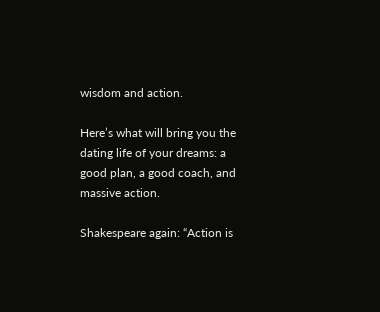wisdom and action.

Here’s what will bring you the dating life of your dreams: a good plan, a good coach, and massive action.

Shakespeare again: “Action is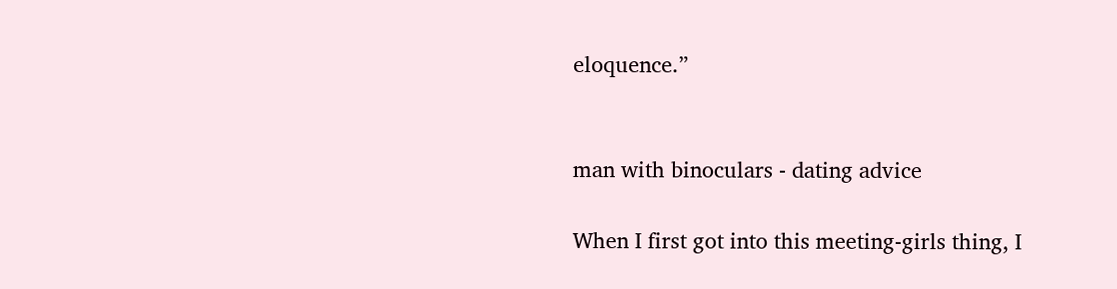eloquence.”


man with binoculars - dating advice

When I first got into this meeting-girls thing, I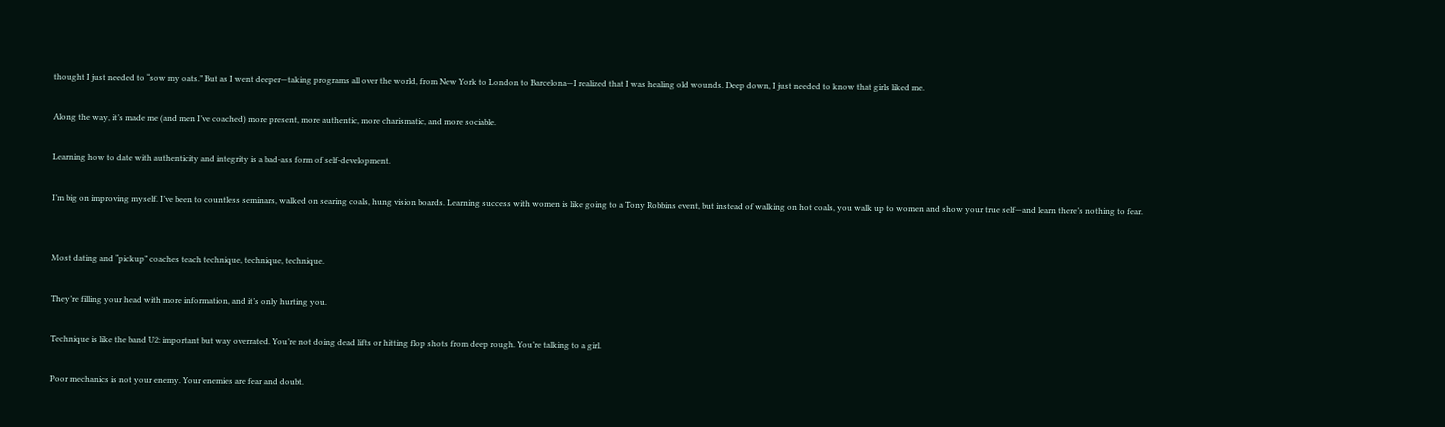thought I just needed to “sow my oats.” But as I went deeper—taking programs all over the world, from New York to London to Barcelona—I realized that I was healing old wounds. Deep down, I just needed to know that girls liked me.

Along the way, it’s made me (and men I’ve coached) more present, more authentic, more charismatic, and more sociable.

Learning how to date with authenticity and integrity is a bad-ass form of self-development.

I’m big on improving myself. I’ve been to countless seminars, walked on searing coals, hung vision boards. Learning success with women is like going to a Tony Robbins event, but instead of walking on hot coals, you walk up to women and show your true self—and learn there’s nothing to fear.


Most dating and “pickup” coaches teach technique, technique, technique.

They’re filling your head with more information, and it’s only hurting you.

Technique is like the band U2: important but way overrated. You’re not doing dead lifts or hitting flop shots from deep rough. You’re talking to a girl.

Poor mechanics is not your enemy. Your enemies are fear and doubt.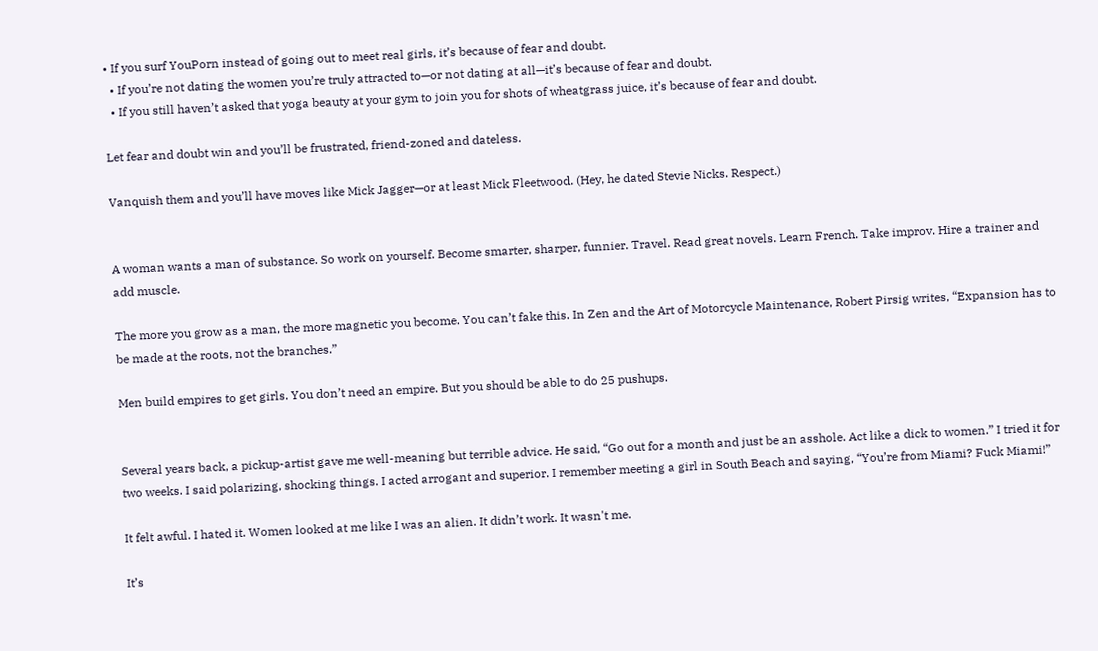• If you surf YouPorn instead of going out to meet real girls, it’s because of fear and doubt.
  • If you’re not dating the women you’re truly attracted to—or not dating at all—it’s because of fear and doubt.
  • If you still haven’t asked that yoga beauty at your gym to join you for shots of wheatgrass juice, it’s because of fear and doubt.

Let fear and doubt win and you’ll be frustrated, friend-zoned and dateless.

Vanquish them and you’ll have moves like Mick Jagger—or at least Mick Fleetwood. (Hey, he dated Stevie Nicks. Respect.)


A woman wants a man of substance. So work on yourself. Become smarter, sharper, funnier. Travel. Read great novels. Learn French. Take improv. Hire a trainer and add muscle.

The more you grow as a man, the more magnetic you become. You can’t fake this. In Zen and the Art of Motorcycle Maintenance, Robert Pirsig writes, “Expansion has to be made at the roots, not the branches.”

Men build empires to get girls. You don’t need an empire. But you should be able to do 25 pushups.


Several years back, a pickup-artist gave me well-meaning but terrible advice. He said, “Go out for a month and just be an asshole. Act like a dick to women.” I tried it for two weeks. I said polarizing, shocking things. I acted arrogant and superior. I remember meeting a girl in South Beach and saying, “You’re from Miami? Fuck Miami!”

It felt awful. I hated it. Women looked at me like I was an alien. It didn’t work. It wasn't me.

It’s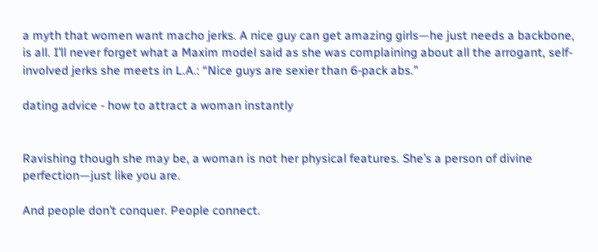a myth that women want macho jerks. A nice guy can get amazing girls—he just needs a backbone, is all. I’ll never forget what a Maxim model said as she was complaining about all the arrogant, self-involved jerks she meets in L.A.: “Nice guys are sexier than 6-pack abs.”

dating advice - how to attract a woman instantly


Ravishing though she may be, a woman is not her physical features. She’s a person of divine perfection—just like you are.

And people don’t conquer. People connect.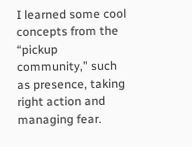I learned some cool concepts from the “pickup community,” such as presence, taking right action and managing fear.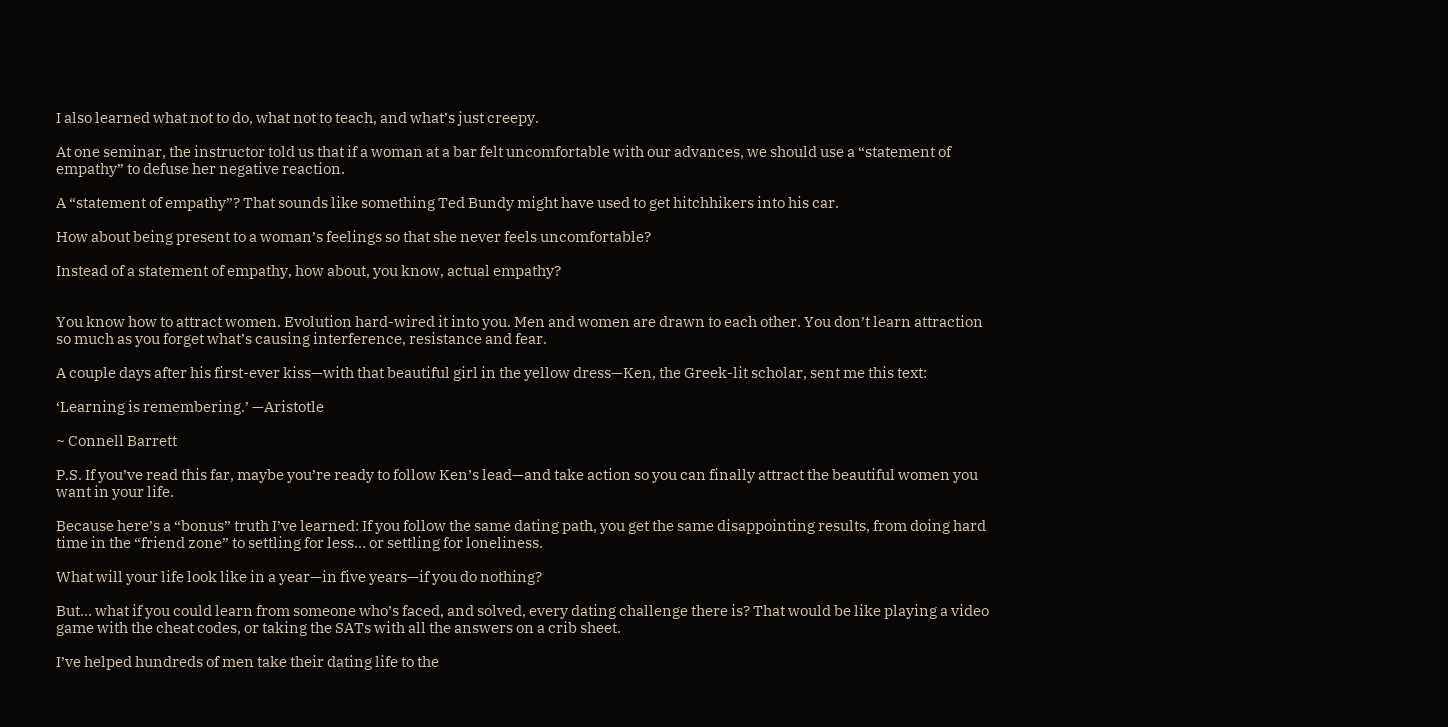I also learned what not to do, what not to teach, and what’s just creepy.

At one seminar, the instructor told us that if a woman at a bar felt uncomfortable with our advances, we should use a “statement of empathy” to defuse her negative reaction.

A “statement of empathy”? That sounds like something Ted Bundy might have used to get hitchhikers into his car.

How about being present to a woman’s feelings so that she never feels uncomfortable?

Instead of a statement of empathy, how about, you know, actual empathy?


You know how to attract women. Evolution hard-wired it into you. Men and women are drawn to each other. You don’t learn attraction so much as you forget what’s causing interference, resistance and fear.

A couple days after his first-ever kiss—with that beautiful girl in the yellow dress—Ken, the Greek-lit scholar, sent me this text:

‘Learning is remembering.’ —Aristotle

~ Connell Barrett

P.S. If you’ve read this far, maybe you’re ready to follow Ken’s lead—and take action so you can finally attract the beautiful women you want in your life.

Because here’s a “bonus” truth I’ve learned: If you follow the same dating path, you get the same disappointing results, from doing hard time in the “friend zone” to settling for less… or settling for loneliness.

What will your life look like in a year—in five years—if you do nothing?

But… what if you could learn from someone who’s faced, and solved, every dating challenge there is? That would be like playing a video game with the cheat codes, or taking the SATs with all the answers on a crib sheet.

I’ve helped hundreds of men take their dating life to the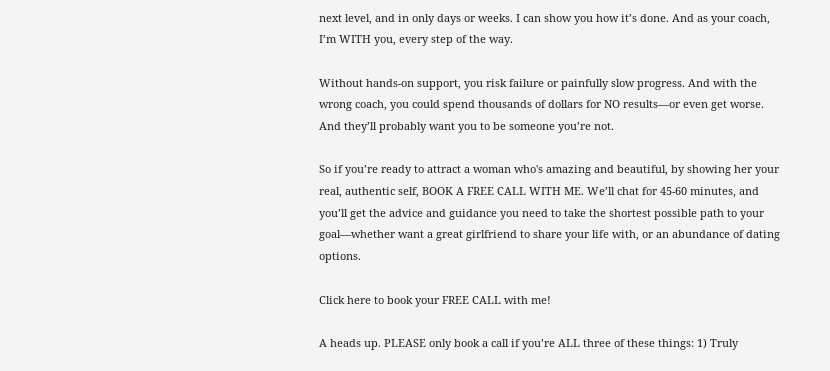next level, and in only days or weeks. I can show you how it’s done. And as your coach, I’m WITH you, every step of the way.

Without hands-on support, you risk failure or painfully slow progress. And with the wrong coach, you could spend thousands of dollars for NO results—or even get worse. And they’ll probably want you to be someone you’re not.

So if you’re ready to attract a woman who's amazing and beautiful, by showing her your real, authentic self, BOOK A FREE CALL WITH ME. We’ll chat for 45-60 minutes, and you’ll get the advice and guidance you need to take the shortest possible path to your goal—whether want a great girlfriend to share your life with, or an abundance of dating options.

Click here to book your FREE CALL with me!

A heads up. PLEASE only book a call if you’re ALL three of these things: 1) Truly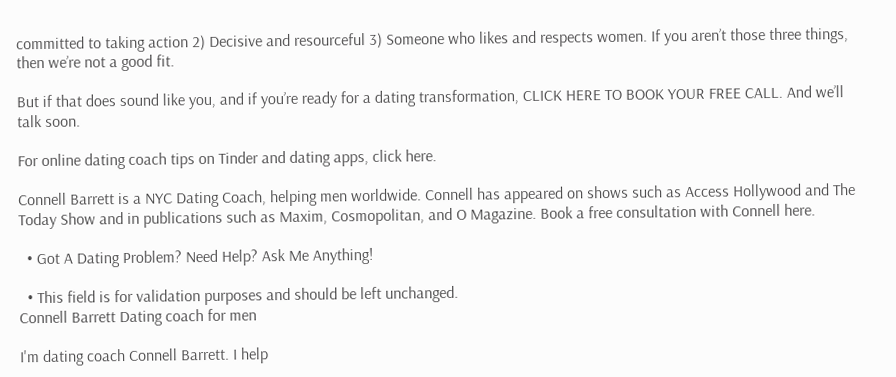committed to taking action 2) Decisive and resourceful 3) Someone who likes and respects women. If you aren’t those three things, then we’re not a good fit.

But if that does sound like you, and if you’re ready for a dating transformation, CLICK HERE TO BOOK YOUR FREE CALL. And we’ll talk soon.

For online dating coach tips on Tinder and dating apps, click here.

Connell Barrett is a NYC Dating Coach, helping men worldwide. Connell has appeared on shows such as Access Hollywood and The Today Show and in publications such as Maxim, Cosmopolitan, and O Magazine. Book a free consultation with Connell here.

  • Got A Dating Problem? Need Help? Ask Me Anything!

  • This field is for validation purposes and should be left unchanged.
Connell Barrett Dating coach for men

I'm dating coach Connell Barrett. I help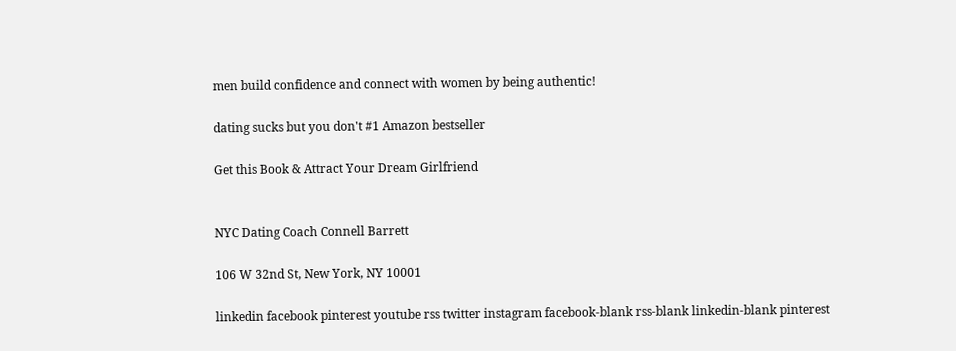men build confidence and connect with women by being authentic!

dating sucks but you don't #1 Amazon bestseller

Get this Book & Attract Your Dream Girlfriend


NYC Dating Coach Connell Barrett

106 W 32nd St, New York, NY 10001

linkedin facebook pinterest youtube rss twitter instagram facebook-blank rss-blank linkedin-blank pinterest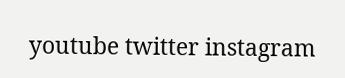youtube twitter instagram